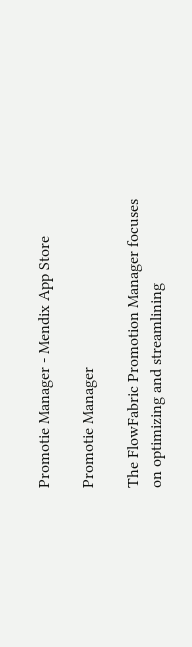Promotie Manager - Mendix App Store

Promotie Manager

The FlowFabric Promotion Manager focuses on optimizing and streamlining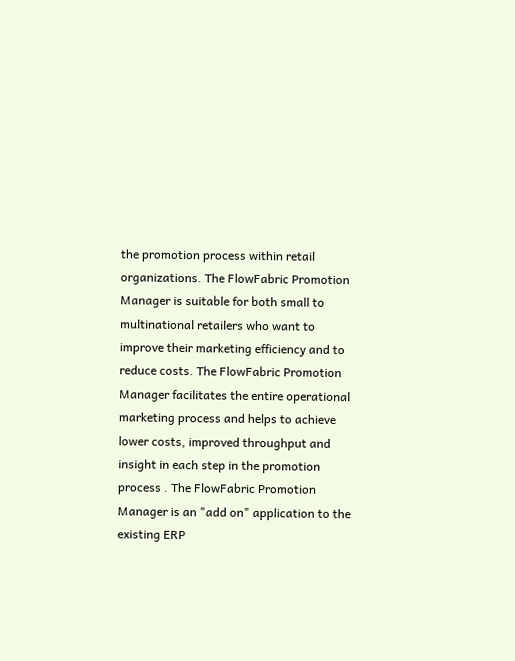the promotion process within retail organizations. The FlowFabric Promotion Manager is suitable for both small to multinational retailers who want to improve their marketing efficiency and to reduce costs. The FlowFabric Promotion Manager facilitates the entire operational marketing process and helps to achieve lower costs, improved throughput and insight in each step in the promotion process . The FlowFabric Promotion Manager is an "add on" application to the existing ERP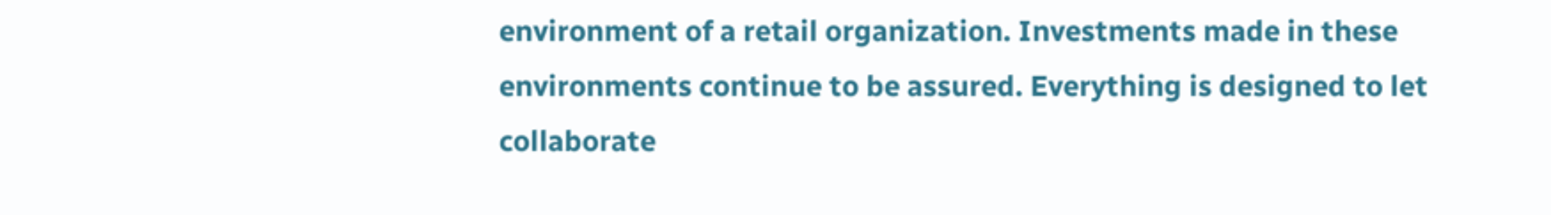environment of a retail organization. Investments made in these environments continue to be assured. Everything is designed to let collaborate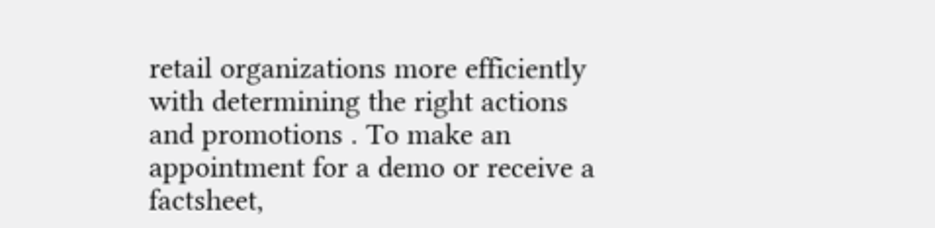retail organizations more efficiently with determining the right actions and promotions . To make an appointment for a demo or receive a factsheet,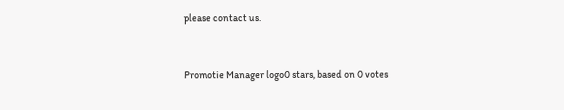please contact us.


Promotie Manager logo0 stars, based on 0 votes